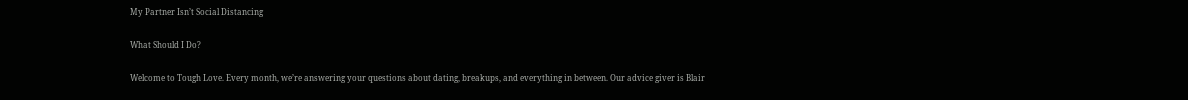My Partner Isn’t Social Distancing

What Should I Do?

Welcome to Tough Love. Every month, we’re answering your questions about dating, breakups, and everything in between. Our advice giver is Blair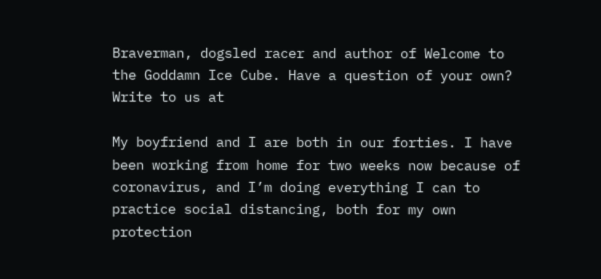Braverman, dogsled racer and author of Welcome to the Goddamn Ice Cube. Have a question of your own? Write to us at

My boyfriend and I are both in our forties. I have been working from home for two weeks now because of coronavirus, and I’m doing everything I can to practice social distancing, both for my own protection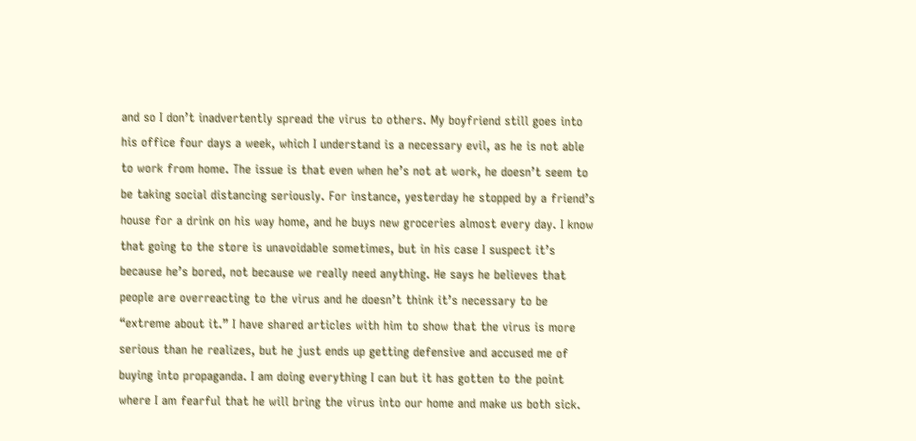and so I don’t inadvertently spread the virus to others. My boyfriend still goes into his office four days a week, which I understand is a necessary evil, as he is not able to work from home. The issue is that even when he’s not at work, he doesn’t seem to be taking social distancing seriously. For instance, yesterday he stopped by a friend’s house for a drink on his way home, and he buys new groceries almost every day. I know that going to the store is unavoidable sometimes, but in his case I suspect it’s because he’s bored, not because we really need anything. He says he believes that people are overreacting to the virus and he doesn’t think it’s necessary to be “extreme about it.” I have shared articles with him to show that the virus is more serious than he realizes, but he just ends up getting defensive and accused me of buying into propaganda. I am doing everything I can but it has gotten to the point where I am fearful that he will bring the virus into our home and make us both sick.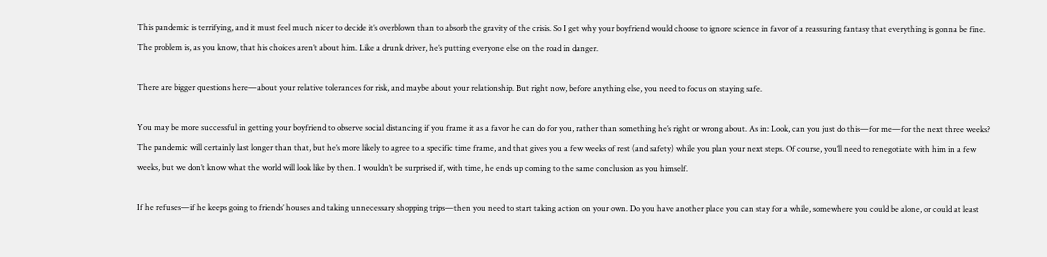This pandemic is terrifying, and it must feel much nicer to decide it’s overblown than to absorb the gravity of the crisis. So I get why your boyfriend would choose to ignore science in favor of a reassuring fantasy that everything is gonna be fine. The problem is, as you know, that his choices aren’t about him. Like a drunk driver, he’s putting everyone else on the road in danger.

There are bigger questions here—about your relative tolerances for risk, and maybe about your relationship. But right now, before anything else, you need to focus on staying safe.

You may be more successful in getting your boyfriend to observe social distancing if you frame it as a favor he can do for you, rather than something he’s right or wrong about. As in: Look, can you just do this—for me—for the next three weeks? The pandemic will certainly last longer than that, but he’s more likely to agree to a specific time frame, and that gives you a few weeks of rest (and safety) while you plan your next steps. Of course, you’ll need to renegotiate with him in a few weeks, but we don’t know what the world will look like by then. I wouldn’t be surprised if, with time, he ends up coming to the same conclusion as you himself.

If he refuses—if he keeps going to friends’ houses and taking unnecessary shopping trips—then you need to start taking action on your own. Do you have another place you can stay for a while, somewhere you could be alone, or could at least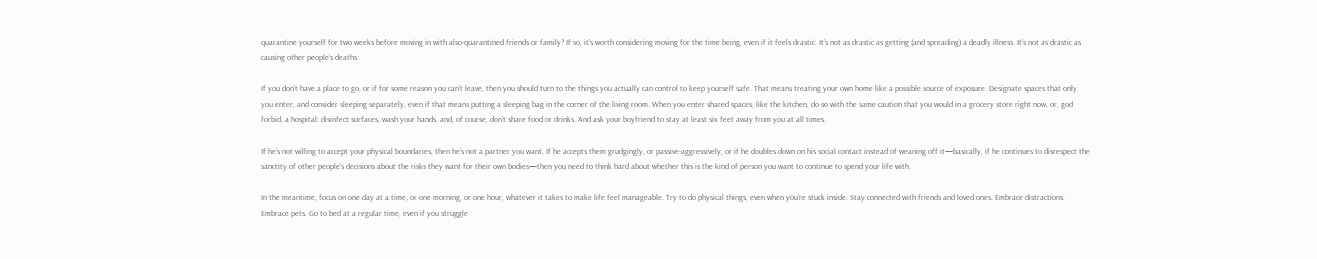quarantine yourself for two weeks before moving in with also-quarantined friends or family? If so, it’s worth considering moving for the time being, even if it feels drastic. It’s not as drastic as getting (and spreading) a deadly illness. It’s not as drastic as causing other people’s deaths.

If you don’t have a place to go, or if for some reason you can’t leave, then you should turn to the things you actually can control to keep yourself safe. That means treating your own home like a possible source of exposure. Designate spaces that only you enter, and consider sleeping separately, even if that means putting a sleeping bag in the corner of the living room. When you enter shared spaces, like the kitchen, do so with the same caution that you would in a grocery store right now, or, god forbid, a hospital: disinfect surfaces, wash your hands, and, of course, don’t share food or drinks. And ask your boyfriend to stay at least six feet away from you at all times.

If he’s not willing to accept your physical boundaries, then he’s not a partner you want. If he accepts them grudgingly, or passive-aggressively, or if he doubles down on his social contact instead of weaning off it—basically, if he continues to disrespect the sanctity of other people’s decisions about the risks they want for their own bodies—then you need to think hard about whether this is the kind of person you want to continue to spend your life with.

In the meantime, focus on one day at a time, or one morning, or one hour, whatever it takes to make life feel manageable. Try to do physical things, even when you’re stuck inside. Stay connected with friends and loved ones. Embrace distractions. Embrace pets. Go to bed at a regular time, even if you struggle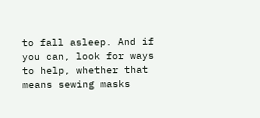to fall asleep. And if you can, look for ways to help, whether that means sewing masks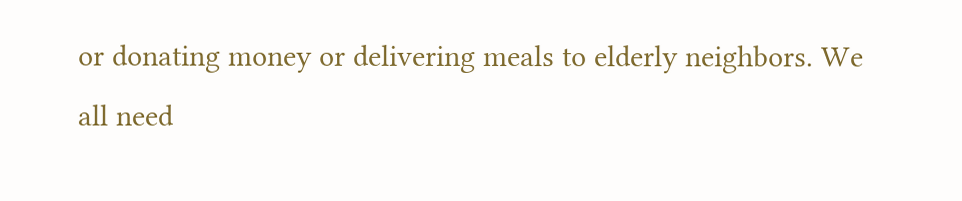or donating money or delivering meals to elderly neighbors. We all need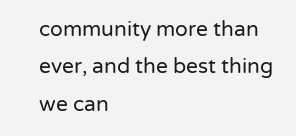community more than ever, and the best thing we can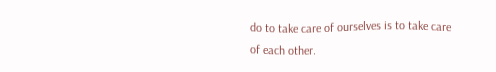do to take care of ourselves is to take care of each other.